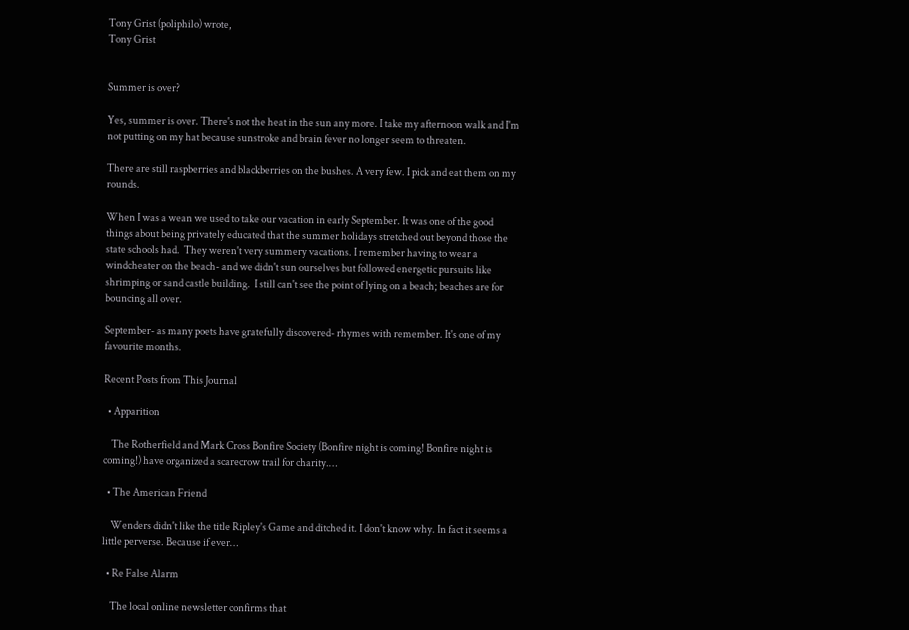Tony Grist (poliphilo) wrote,
Tony Grist


Summer is over?

Yes, summer is over. There's not the heat in the sun any more. I take my afternoon walk and I'm not putting on my hat because sunstroke and brain fever no longer seem to threaten.

There are still raspberries and blackberries on the bushes. A very few. I pick and eat them on my rounds.

When I was a wean we used to take our vacation in early September. It was one of the good things about being privately educated that the summer holidays stretched out beyond those the state schools had.  They weren't very summery vacations. I remember having to wear a windcheater on the beach- and we didn't sun ourselves but followed energetic pursuits like shrimping or sand castle building.  I still can't see the point of lying on a beach; beaches are for bouncing all over.

September- as many poets have gratefully discovered- rhymes with remember. It's one of my favourite months.

Recent Posts from This Journal

  • Apparition

    The Rotherfield and Mark Cross Bonfire Society (Bonfire night is coming! Bonfire night is coming!) have organized a scarecrow trail for charity.…

  • The American Friend

    Wenders didn't like the title Ripley's Game and ditched it. I don't know why. In fact it seems a little perverse. Because if ever…

  • Re False Alarm

    The local online newsletter confirms that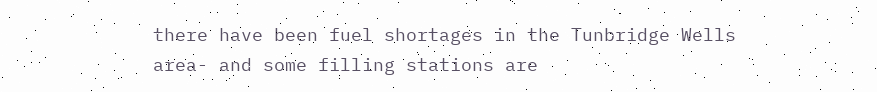there have been fuel shortages in the Tunbridge Wells area- and some filling stations are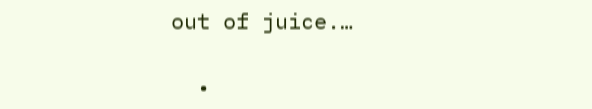out of juice.…

  •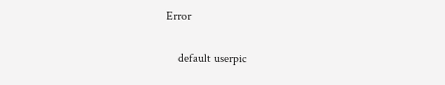Error

    default userpic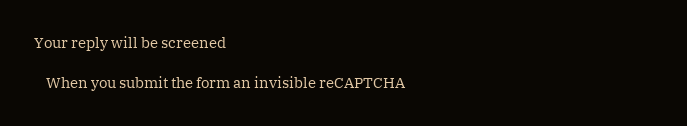Your reply will be screened

    When you submit the form an invisible reCAPTCHA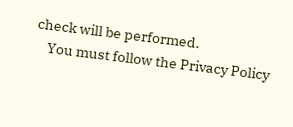check will be performed.
    You must follow the Privacy Policy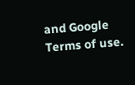and Google Terms of use.